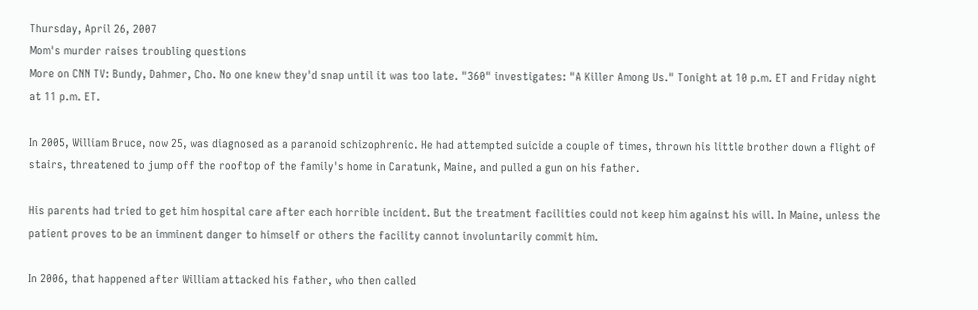Thursday, April 26, 2007
Mom's murder raises troubling questions
More on CNN TV: Bundy, Dahmer, Cho. No one knew they'd snap until it was too late. "360" investigates: "A Killer Among Us." Tonight at 10 p.m. ET and Friday night at 11 p.m. ET.

In 2005, William Bruce, now 25, was diagnosed as a paranoid schizophrenic. He had attempted suicide a couple of times, thrown his little brother down a flight of stairs, threatened to jump off the rooftop of the family's home in Caratunk, Maine, and pulled a gun on his father.

His parents had tried to get him hospital care after each horrible incident. But the treatment facilities could not keep him against his will. In Maine, unless the patient proves to be an imminent danger to himself or others the facility cannot involuntarily commit him.

In 2006, that happened after William attacked his father, who then called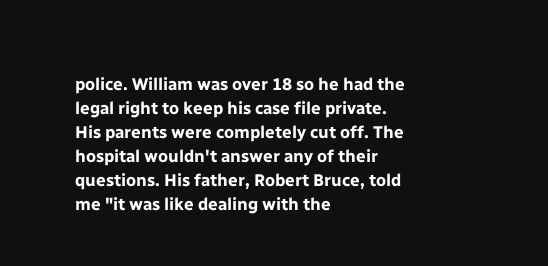police. William was over 18 so he had the legal right to keep his case file private. His parents were completely cut off. The hospital wouldn't answer any of their questions. His father, Robert Bruce, told me "it was like dealing with the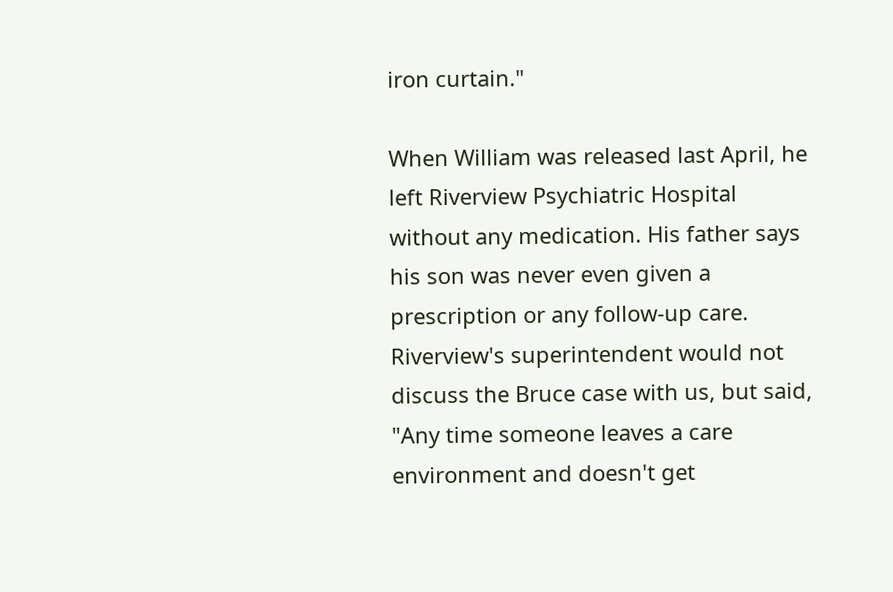iron curtain."

When William was released last April, he left Riverview Psychiatric Hospital without any medication. His father says his son was never even given a prescription or any follow-up care. Riverview's superintendent would not discuss the Bruce case with us, but said, "Any time someone leaves a care environment and doesn't get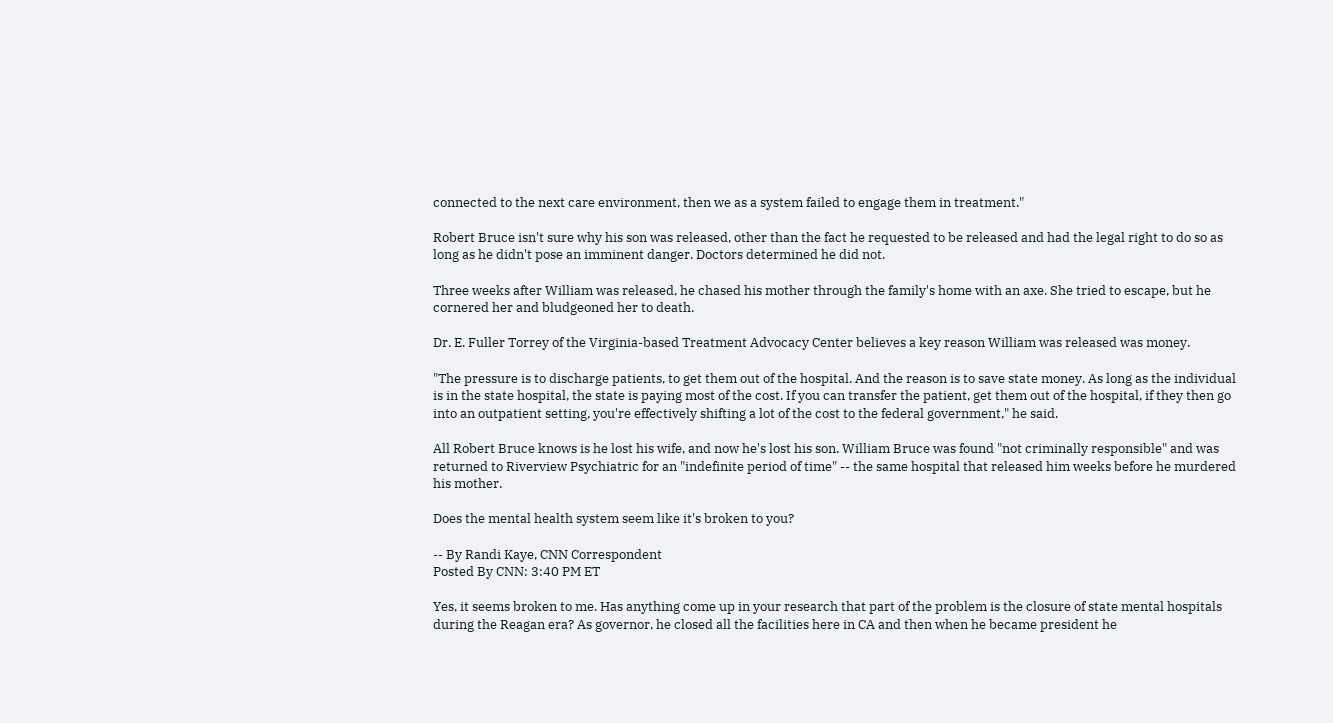connected to the next care environment, then we as a system failed to engage them in treatment."

Robert Bruce isn't sure why his son was released, other than the fact he requested to be released and had the legal right to do so as long as he didn't pose an imminent danger. Doctors determined he did not.

Three weeks after William was released, he chased his mother through the family's home with an axe. She tried to escape, but he cornered her and bludgeoned her to death.

Dr. E. Fuller Torrey of the Virginia-based Treatment Advocacy Center believes a key reason William was released was money.

"The pressure is to discharge patients, to get them out of the hospital. And the reason is to save state money. As long as the individual is in the state hospital, the state is paying most of the cost. If you can transfer the patient, get them out of the hospital, if they then go into an outpatient setting, you're effectively shifting a lot of the cost to the federal government," he said.

All Robert Bruce knows is he lost his wife, and now he's lost his son. William Bruce was found "not criminally responsible" and was returned to Riverview Psychiatric for an "indefinite period of time" -- the same hospital that released him weeks before he murdered his mother.

Does the mental health system seem like it's broken to you?

-- By Randi Kaye, CNN Correspondent
Posted By CNN: 3:40 PM ET

Yes, it seems broken to me. Has anything come up in your research that part of the problem is the closure of state mental hospitals during the Reagan era? As governor, he closed all the facilities here in CA and then when he became president he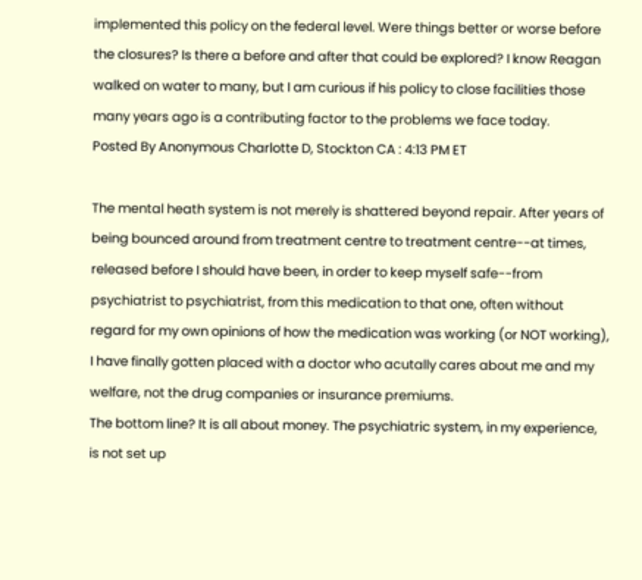implemented this policy on the federal level. Were things better or worse before the closures? Is there a before and after that could be explored? I know Reagan walked on water to many, but I am curious if his policy to close facilities those many years ago is a contributing factor to the problems we face today.
Posted By Anonymous Charlotte D, Stockton CA : 4:13 PM ET

The mental heath system is not merely is shattered beyond repair. After years of being bounced around from treatment centre to treatment centre--at times, released before I should have been, in order to keep myself safe--from psychiatrist to psychiatrist, from this medication to that one, often without regard for my own opinions of how the medication was working (or NOT working), I have finally gotten placed with a doctor who acutally cares about me and my welfare, not the drug companies or insurance premiums.
The bottom line? It is all about money. The psychiatric system, in my experience, is not set up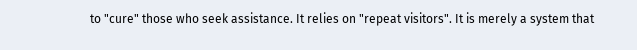to "cure" those who seek assistance. It relies on "repeat visitors". It is merely a system that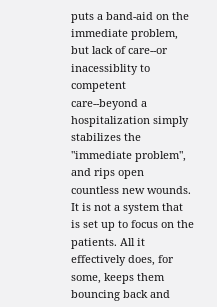puts a band-aid on the immediate problem, but lack of care--or inacessiblity to competent care--beyond a hospitalization simply stabilizes the "immediate problem", and rips open countless new wounds.
It is not a system that is set up to focus on the patients. All it effectively does, for some, keeps them bouncing back and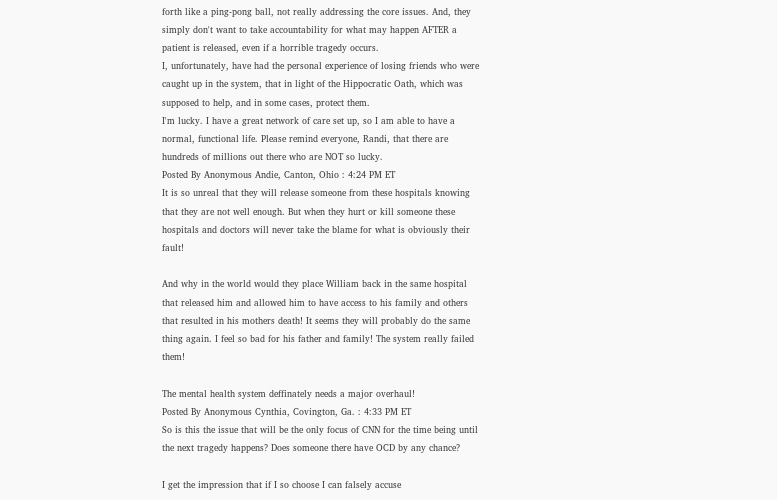forth like a ping-pong ball, not really addressing the core issues. And, they simply don't want to take accountability for what may happen AFTER a patient is released, even if a horrible tragedy occurs.
I, unfortunately, have had the personal experience of losing friends who were caught up in the system, that in light of the Hippocratic Oath, which was supposed to help, and in some cases, protect them.
I'm lucky. I have a great network of care set up, so I am able to have a normal, functional life. Please remind everyone, Randi, that there are hundreds of millions out there who are NOT so lucky.
Posted By Anonymous Andie, Canton, Ohio : 4:24 PM ET
It is so unreal that they will release someone from these hospitals knowing that they are not well enough. But when they hurt or kill someone these hospitals and doctors will never take the blame for what is obviously their fault!

And why in the world would they place William back in the same hospital that released him and allowed him to have access to his family and others that resulted in his mothers death! It seems they will probably do the same thing again. I feel so bad for his father and family! The system really failed them!

The mental health system deffinately needs a major overhaul!
Posted By Anonymous Cynthia, Covington, Ga. : 4:33 PM ET
So is this the issue that will be the only focus of CNN for the time being until the next tragedy happens? Does someone there have OCD by any chance?

I get the impression that if I so choose I can falsely accuse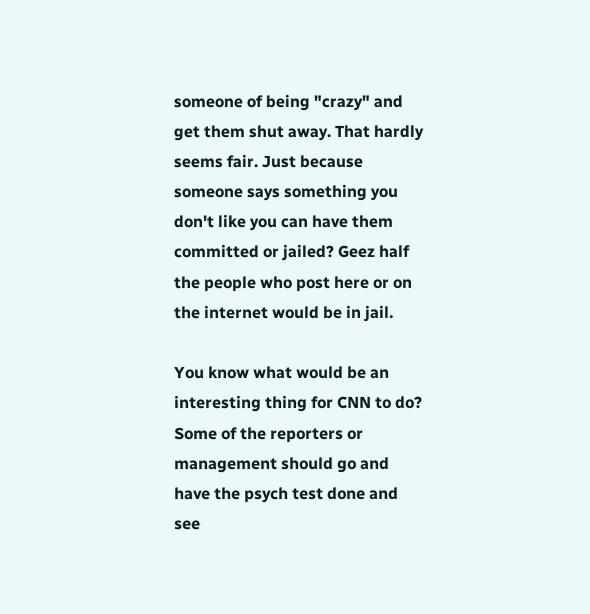someone of being "crazy" and get them shut away. That hardly seems fair. Just because someone says something you don't like you can have them committed or jailed? Geez half the people who post here or on the internet would be in jail.

You know what would be an interesting thing for CNN to do? Some of the reporters or management should go and have the psych test done and see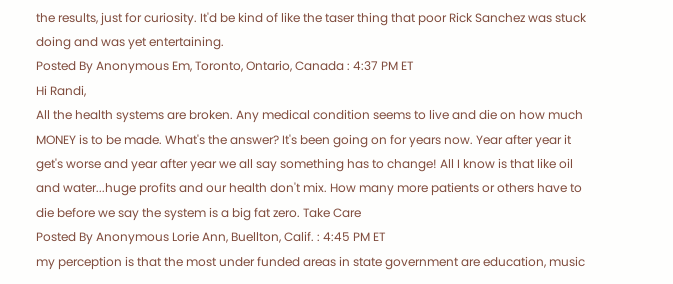the results, just for curiosity. It'd be kind of like the taser thing that poor Rick Sanchez was stuck doing and was yet entertaining.
Posted By Anonymous Em, Toronto, Ontario, Canada : 4:37 PM ET
Hi Randi,
All the health systems are broken. Any medical condition seems to live and die on how much MONEY is to be made. What's the answer? It's been going on for years now. Year after year it get's worse and year after year we all say something has to change! All I know is that like oil and water...huge profits and our health don't mix. How many more patients or others have to die before we say the system is a big fat zero. Take Care
Posted By Anonymous Lorie Ann, Buellton, Calif. : 4:45 PM ET
my perception is that the most under funded areas in state government are education, music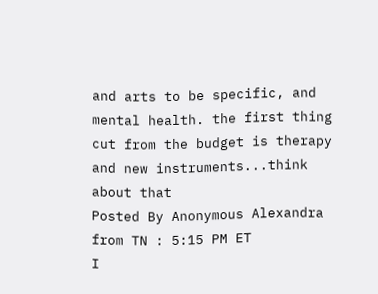and arts to be specific, and mental health. the first thing cut from the budget is therapy and new instruments...think about that
Posted By Anonymous Alexandra from TN : 5:15 PM ET
I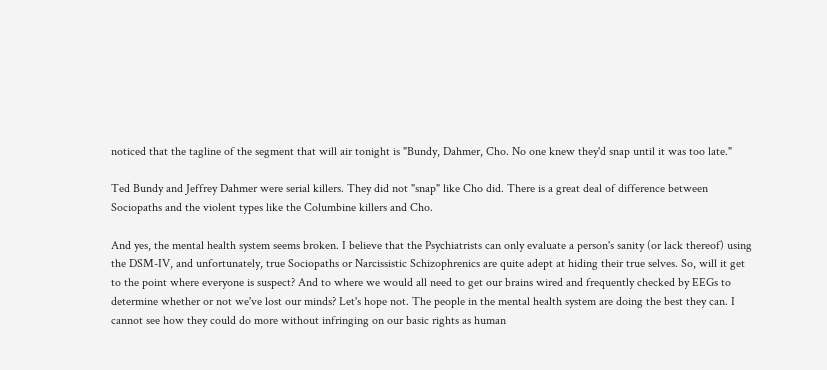noticed that the tagline of the segment that will air tonight is "Bundy, Dahmer, Cho. No one knew they'd snap until it was too late."

Ted Bundy and Jeffrey Dahmer were serial killers. They did not "snap" like Cho did. There is a great deal of difference between Sociopaths and the violent types like the Columbine killers and Cho.

And yes, the mental health system seems broken. I believe that the Psychiatrists can only evaluate a person's sanity (or lack thereof) using the DSM-IV, and unfortunately, true Sociopaths or Narcissistic Schizophrenics are quite adept at hiding their true selves. So, will it get to the point where everyone is suspect? And to where we would all need to get our brains wired and frequently checked by EEGs to determine whether or not we've lost our minds? Let's hope not. The people in the mental health system are doing the best they can. I cannot see how they could do more without infringing on our basic rights as human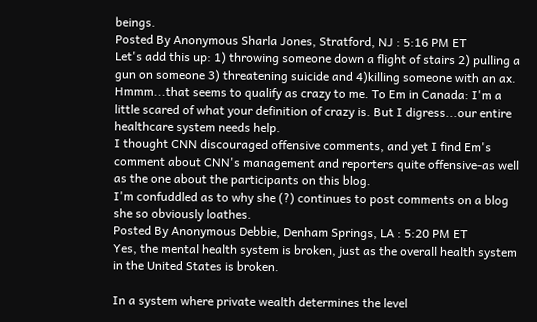beings.
Posted By Anonymous Sharla Jones, Stratford, NJ : 5:16 PM ET
Let's add this up: 1) throwing someone down a flight of stairs 2) pulling a gun on someone 3) threatening suicide and 4)killing someone with an ax. Hmmm...that seems to qualify as crazy to me. To Em in Canada: I'm a little scared of what your definition of crazy is. But I digress...our entire healthcare system needs help.
I thought CNN discouraged offensive comments, and yet I find Em's comment about CNN's management and reporters quite offensive-as well as the one about the participants on this blog.
I'm confuddled as to why she (?) continues to post comments on a blog she so obviously loathes.
Posted By Anonymous Debbie, Denham Springs, LA : 5:20 PM ET
Yes, the mental health system is broken, just as the overall health system in the United States is broken.

In a system where private wealth determines the level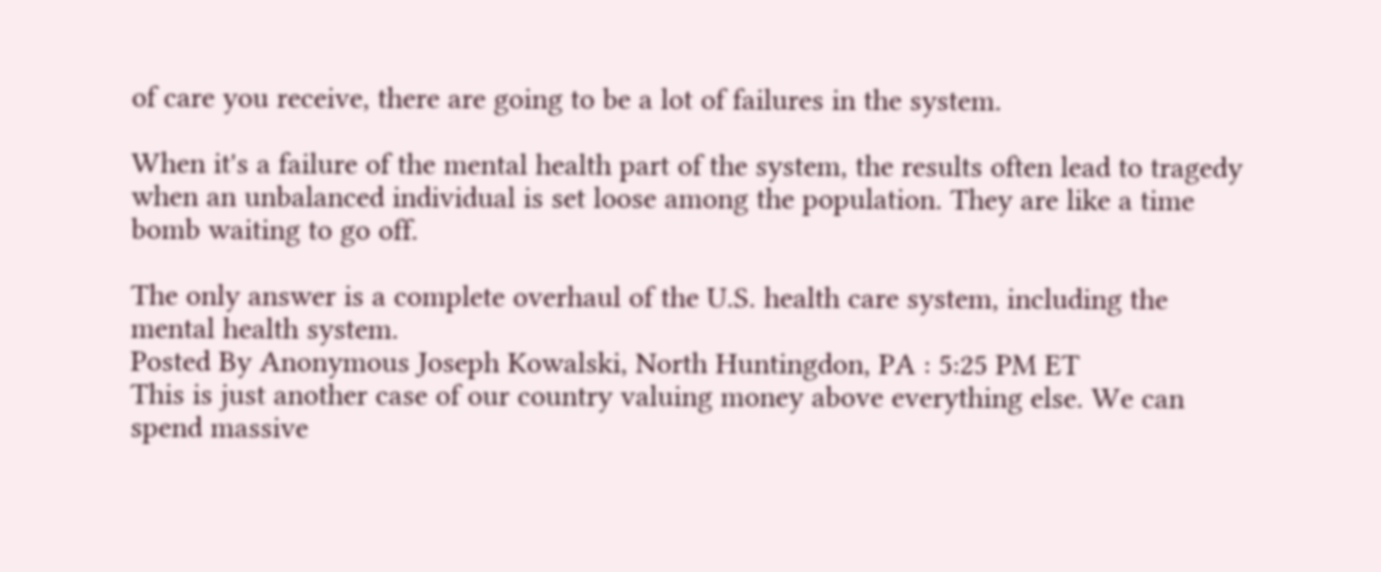of care you receive, there are going to be a lot of failures in the system.

When it's a failure of the mental health part of the system, the results often lead to tragedy when an unbalanced individual is set loose among the population. They are like a time bomb waiting to go off.

The only answer is a complete overhaul of the U.S. health care system, including the mental health system.
Posted By Anonymous Joseph Kowalski, North Huntingdon, PA : 5:25 PM ET
This is just another case of our country valuing money above everything else. We can spend massive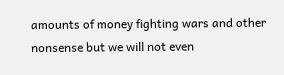amounts of money fighting wars and other nonsense but we will not even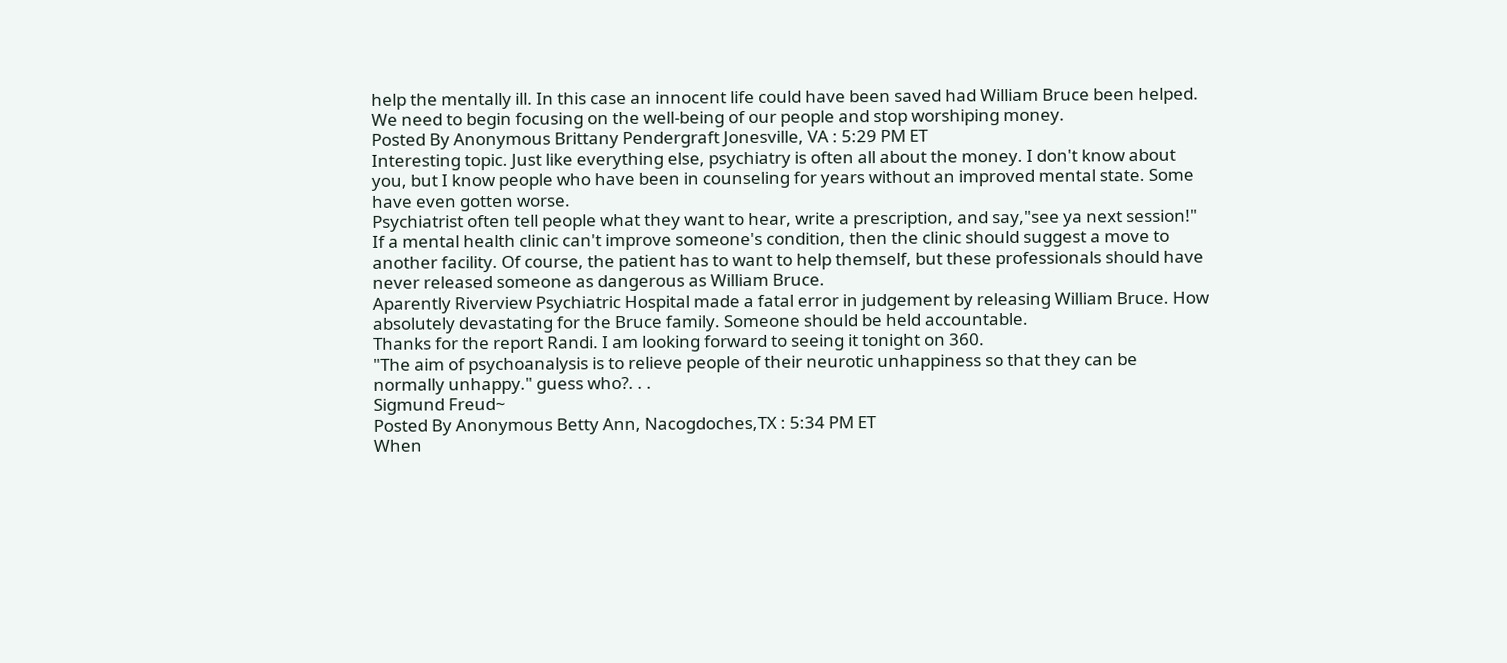help the mentally ill. In this case an innocent life could have been saved had William Bruce been helped. We need to begin focusing on the well-being of our people and stop worshiping money.
Posted By Anonymous Brittany Pendergraft Jonesville, VA : 5:29 PM ET
Interesting topic. Just like everything else, psychiatry is often all about the money. I don't know about you, but I know people who have been in counseling for years without an improved mental state. Some have even gotten worse.
Psychiatrist often tell people what they want to hear, write a prescription, and say,"see ya next session!" If a mental health clinic can't improve someone's condition, then the clinic should suggest a move to another facility. Of course, the patient has to want to help themself, but these professionals should have never released someone as dangerous as William Bruce.
Aparently Riverview Psychiatric Hospital made a fatal error in judgement by releasing William Bruce. How absolutely devastating for the Bruce family. Someone should be held accountable.
Thanks for the report Randi. I am looking forward to seeing it tonight on 360.
"The aim of psychoanalysis is to relieve people of their neurotic unhappiness so that they can be normally unhappy." guess who?. . .
Sigmund Freud~
Posted By Anonymous Betty Ann, Nacogdoches,TX : 5:34 PM ET
When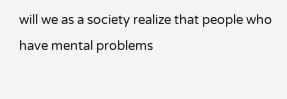will we as a society realize that people who have mental problems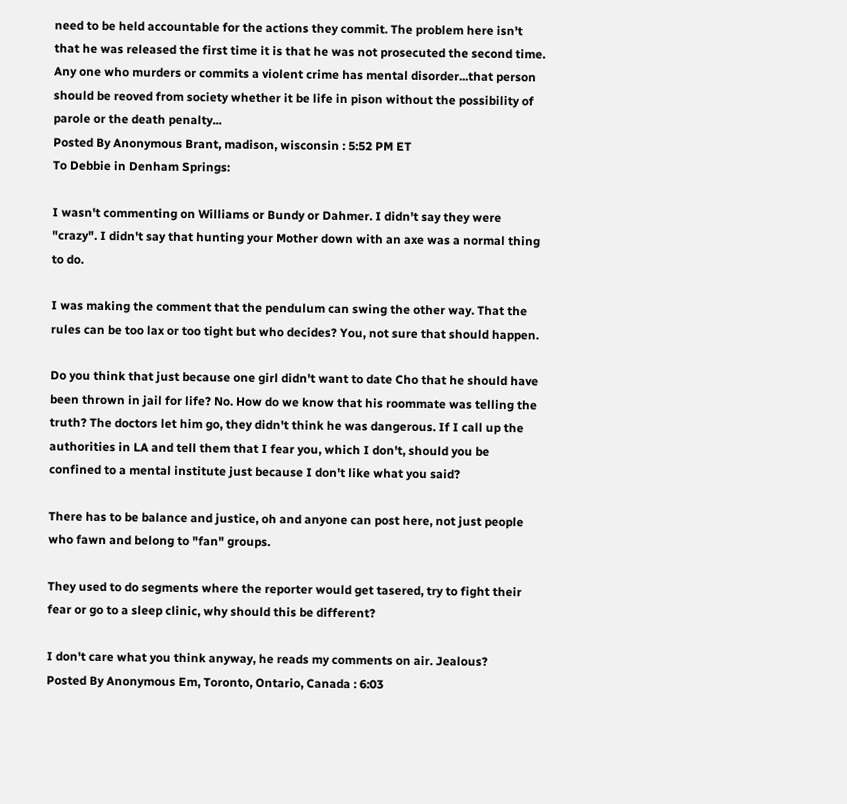need to be held accountable for the actions they commit. The problem here isn't that he was released the first time it is that he was not prosecuted the second time. Any one who murders or commits a violent crime has mental disorder...that person should be reoved from society whether it be life in pison without the possibility of parole or the death penalty...
Posted By Anonymous Brant, madison, wisconsin : 5:52 PM ET
To Debbie in Denham Springs:

I wasn't commenting on Williams or Bundy or Dahmer. I didn't say they were "crazy". I didn't say that hunting your Mother down with an axe was a normal thing to do.

I was making the comment that the pendulum can swing the other way. That the rules can be too lax or too tight but who decides? You, not sure that should happen.

Do you think that just because one girl didn't want to date Cho that he should have been thrown in jail for life? No. How do we know that his roommate was telling the truth? The doctors let him go, they didn't think he was dangerous. If I call up the authorities in LA and tell them that I fear you, which I don't, should you be confined to a mental institute just because I don't like what you said?

There has to be balance and justice, oh and anyone can post here, not just people who fawn and belong to "fan" groups.

They used to do segments where the reporter would get tasered, try to fight their fear or go to a sleep clinic, why should this be different?

I don't care what you think anyway, he reads my comments on air. Jealous?
Posted By Anonymous Em, Toronto, Ontario, Canada : 6:03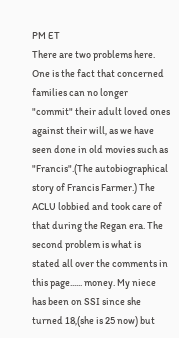PM ET
There are two problems here. One is the fact that concerned families can no longer "commit" their adult loved ones against their will, as we have seen done in old movies such as "Francis".(The autobiographical story of Francis Farmer.) The ACLU lobbied and took care of that during the Regan era. The second problem is what is stated all over the comments in this page...... money. My niece has been on SSI since she turned 18,(she is 25 now) but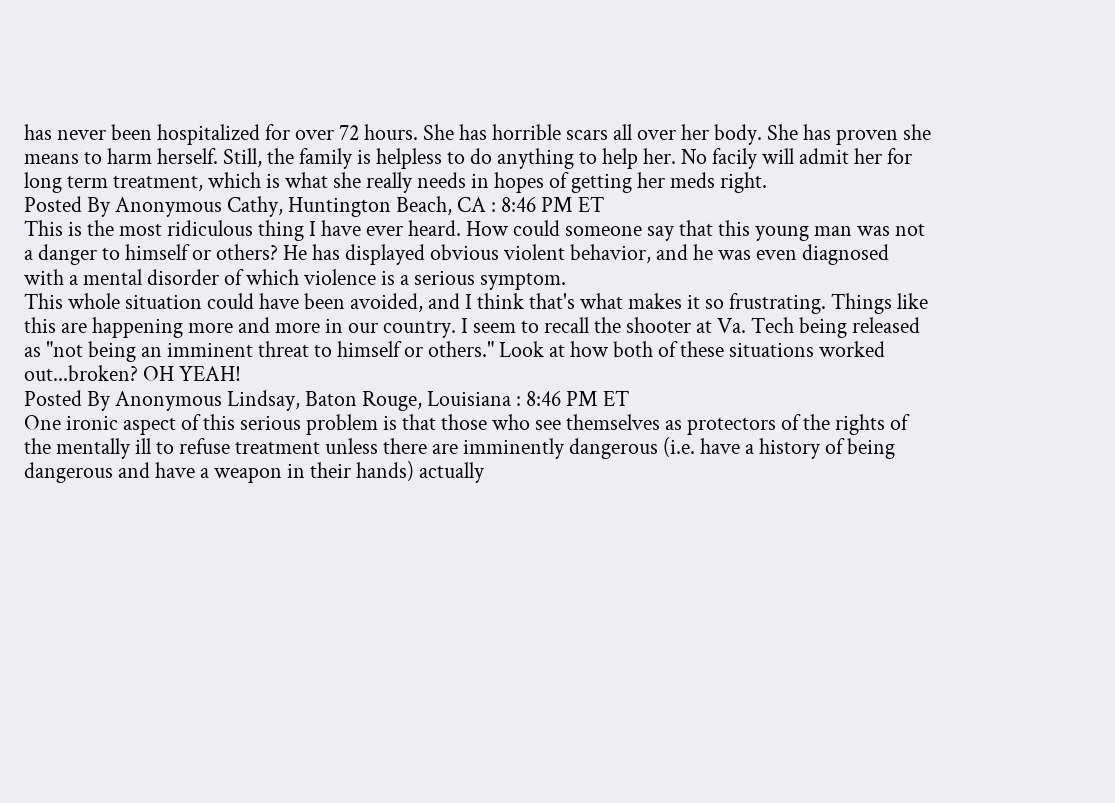has never been hospitalized for over 72 hours. She has horrible scars all over her body. She has proven she means to harm herself. Still, the family is helpless to do anything to help her. No facily will admit her for long term treatment, which is what she really needs in hopes of getting her meds right.
Posted By Anonymous Cathy, Huntington Beach, CA : 8:46 PM ET
This is the most ridiculous thing I have ever heard. How could someone say that this young man was not a danger to himself or others? He has displayed obvious violent behavior, and he was even diagnosed with a mental disorder of which violence is a serious symptom.
This whole situation could have been avoided, and I think that's what makes it so frustrating. Things like this are happening more and more in our country. I seem to recall the shooter at Va. Tech being released as "not being an imminent threat to himself or others." Look at how both of these situations worked out...broken? OH YEAH!
Posted By Anonymous Lindsay, Baton Rouge, Louisiana : 8:46 PM ET
One ironic aspect of this serious problem is that those who see themselves as protectors of the rights of the mentally ill to refuse treatment unless there are imminently dangerous (i.e. have a history of being dangerous and have a weapon in their hands) actually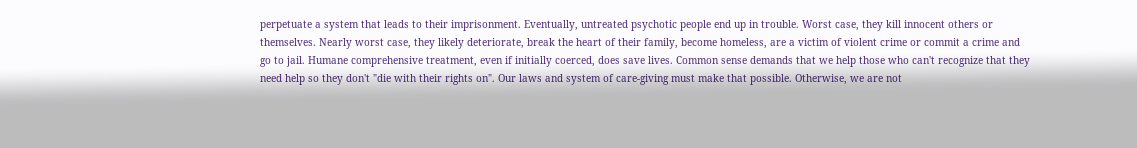perpetuate a system that leads to their imprisonment. Eventually, untreated psychotic people end up in trouble. Worst case, they kill innocent others or themselves. Nearly worst case, they likely deteriorate, break the heart of their family, become homeless, are a victim of violent crime or commit a crime and go to jail. Humane comprehensive treatment, even if initially coerced, does save lives. Common sense demands that we help those who can't recognize that they need help so they don't "die with their rights on". Our laws and system of care-giving must make that possible. Otherwise, we are not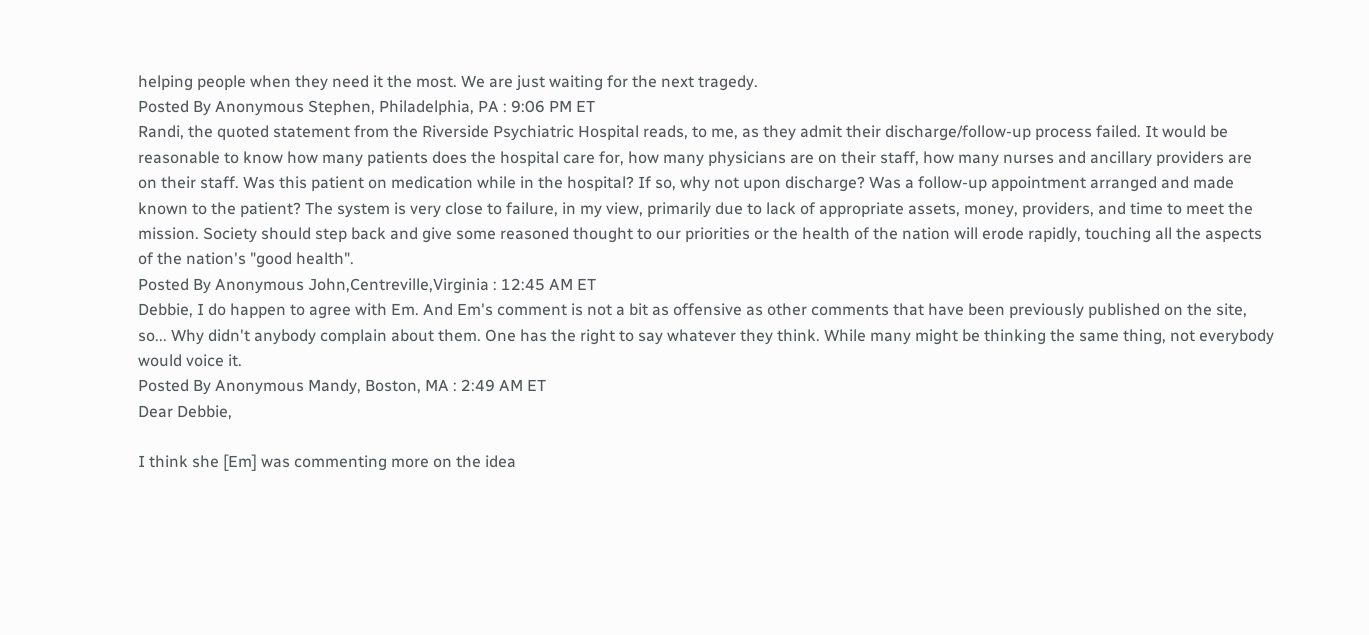helping people when they need it the most. We are just waiting for the next tragedy.
Posted By Anonymous Stephen, Philadelphia, PA : 9:06 PM ET
Randi, the quoted statement from the Riverside Psychiatric Hospital reads, to me, as they admit their discharge/follow-up process failed. It would be reasonable to know how many patients does the hospital care for, how many physicians are on their staff, how many nurses and ancillary providers are on their staff. Was this patient on medication while in the hospital? If so, why not upon discharge? Was a follow-up appointment arranged and made known to the patient? The system is very close to failure, in my view, primarily due to lack of appropriate assets, money, providers, and time to meet the mission. Society should step back and give some reasoned thought to our priorities or the health of the nation will erode rapidly, touching all the aspects of the nation's "good health".
Posted By Anonymous John,Centreville,Virginia : 12:45 AM ET
Debbie, I do happen to agree with Em. And Em's comment is not a bit as offensive as other comments that have been previously published on the site, so... Why didn't anybody complain about them. One has the right to say whatever they think. While many might be thinking the same thing, not everybody would voice it.
Posted By Anonymous Mandy, Boston, MA : 2:49 AM ET
Dear Debbie,

I think she [Em] was commenting more on the idea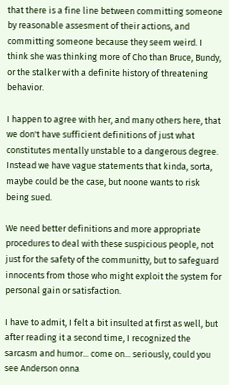that there is a fine line between committing someone by reasonable assesment of their actions, and committing someone because they seem weird. I think she was thinking more of Cho than Bruce, Bundy, or the stalker with a definite history of threatening behavior.

I happen to agree with her, and many others here, that we don't have sufficient definitions of just what constitutes mentally unstable to a dangerous degree. Instead we have vague statements that kinda, sorta, maybe could be the case, but noone wants to risk being sued.

We need better definitions and more appropriate procedures to deal with these suspicious people, not just for the safety of the communitty, but to safeguard innocents from those who might exploit the system for personal gain or satisfaction.

I have to admit, I felt a bit insulted at first as well, but after reading it a second time, I recognized the sarcasm and humor... come on... seriously, could you see Anderson onna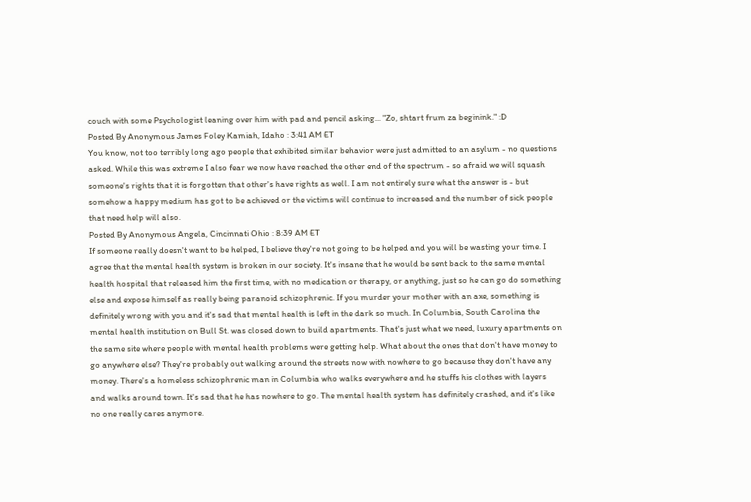couch with some Psychologist leaning over him with pad and pencil asking... "Zo, shtart frum za beginink." :D
Posted By Anonymous James Foley Kamiah, Idaho : 3:41 AM ET
You know, not too terribly long ago people that exhibited similar behavior were just admitted to an asylum - no questions asked. While this was extreme I also fear we now have reached the other end of the spectrum - so afraid we will squash someone's rights that it is forgotten that other's have rights as well. I am not entirely sure what the answer is - but somehow a happy medium has got to be achieved or the victims will continue to increased and the number of sick people that need help will also.
Posted By Anonymous Angela, Cincinnati Ohio : 8:39 AM ET
If someone really doesn't want to be helped, I believe they're not going to be helped and you will be wasting your time. I agree that the mental health system is broken in our society. It's insane that he would be sent back to the same mental health hospital that released him the first time, with no medication or therapy, or anything, just so he can go do something else and expose himself as really being paranoid schizophrenic. If you murder your mother with an axe, something is definitely wrong with you and it's sad that mental health is left in the dark so much. In Columbia, South Carolina the mental health institution on Bull St. was closed down to build apartments. That's just what we need, luxury apartments on the same site where people with mental health problems were getting help. What about the ones that don't have money to go anywhere else? They're probably out walking around the streets now with nowhere to go because they don't have any money. There's a homeless schizophrenic man in Columbia who walks everywhere and he stuffs his clothes with layers and walks around town. It's sad that he has nowhere to go. The mental health system has definitely crashed, and it's like no one really cares anymore.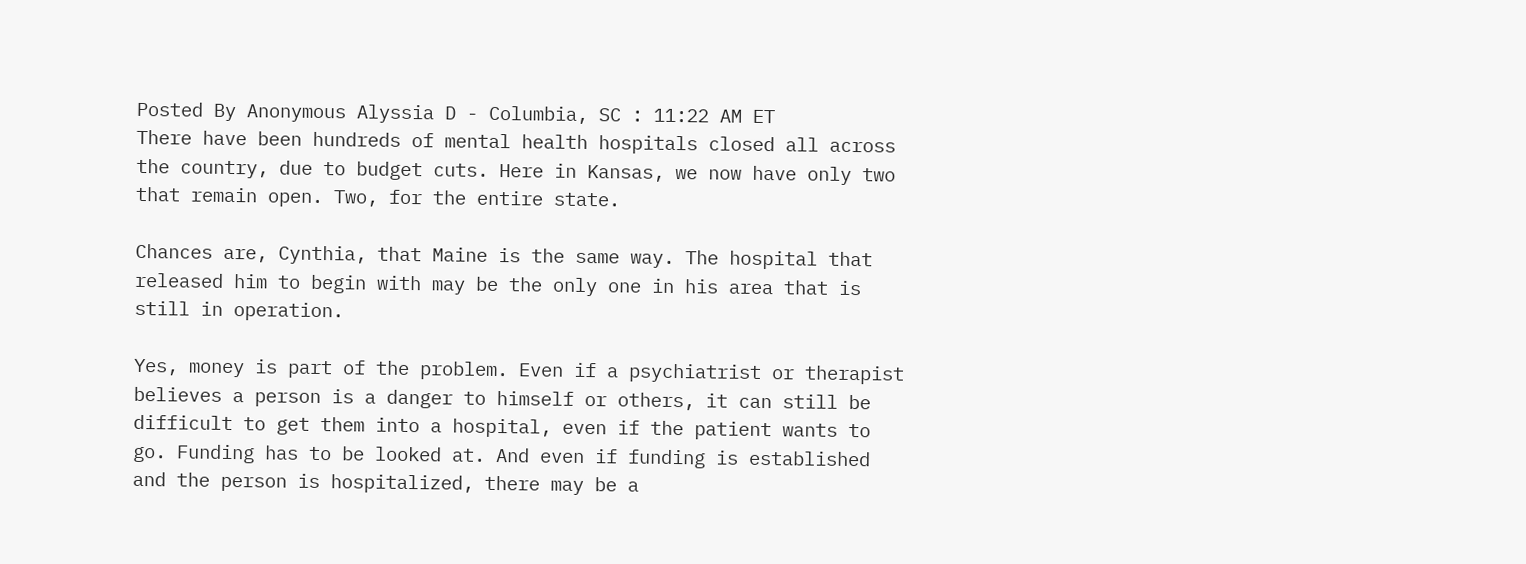Posted By Anonymous Alyssia D - Columbia, SC : 11:22 AM ET
There have been hundreds of mental health hospitals closed all across the country, due to budget cuts. Here in Kansas, we now have only two that remain open. Two, for the entire state.

Chances are, Cynthia, that Maine is the same way. The hospital that released him to begin with may be the only one in his area that is still in operation.

Yes, money is part of the problem. Even if a psychiatrist or therapist believes a person is a danger to himself or others, it can still be difficult to get them into a hospital, even if the patient wants to go. Funding has to be looked at. And even if funding is established and the person is hospitalized, there may be a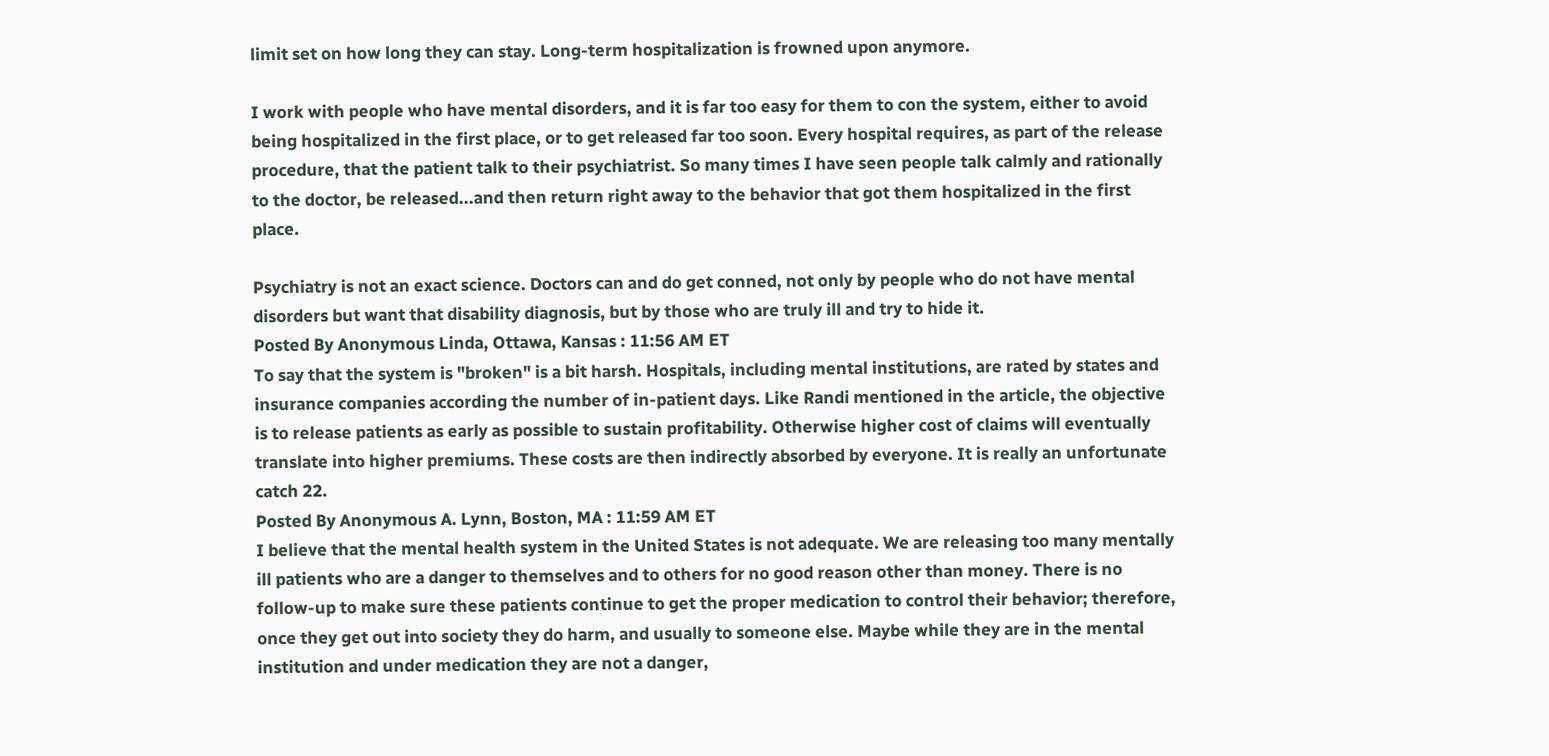limit set on how long they can stay. Long-term hospitalization is frowned upon anymore.

I work with people who have mental disorders, and it is far too easy for them to con the system, either to avoid being hospitalized in the first place, or to get released far too soon. Every hospital requires, as part of the release procedure, that the patient talk to their psychiatrist. So many times I have seen people talk calmly and rationally to the doctor, be released...and then return right away to the behavior that got them hospitalized in the first place.

Psychiatry is not an exact science. Doctors can and do get conned, not only by people who do not have mental disorders but want that disability diagnosis, but by those who are truly ill and try to hide it.
Posted By Anonymous Linda, Ottawa, Kansas : 11:56 AM ET
To say that the system is "broken" is a bit harsh. Hospitals, including mental institutions, are rated by states and insurance companies according the number of in-patient days. Like Randi mentioned in the article, the objective is to release patients as early as possible to sustain profitability. Otherwise higher cost of claims will eventually translate into higher premiums. These costs are then indirectly absorbed by everyone. It is really an unfortunate catch 22.
Posted By Anonymous A. Lynn, Boston, MA : 11:59 AM ET
I believe that the mental health system in the United States is not adequate. We are releasing too many mentally ill patients who are a danger to themselves and to others for no good reason other than money. There is no follow-up to make sure these patients continue to get the proper medication to control their behavior; therefore, once they get out into society they do harm, and usually to someone else. Maybe while they are in the mental institution and under medication they are not a danger,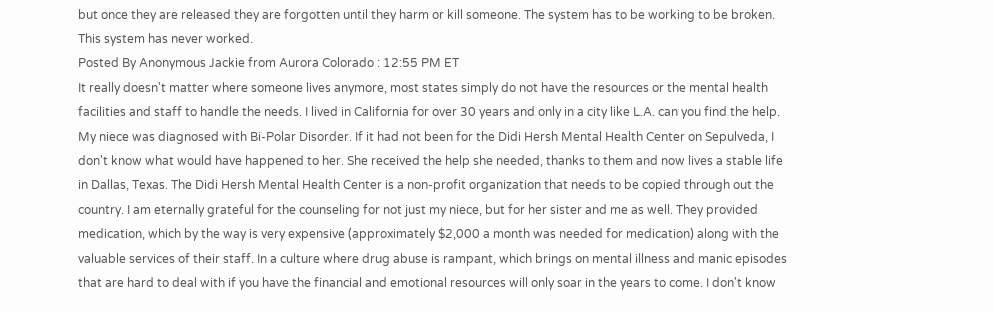but once they are released they are forgotten until they harm or kill someone. The system has to be working to be broken. This system has never worked.
Posted By Anonymous Jackie from Aurora Colorado : 12:55 PM ET
It really doesn't matter where someone lives anymore, most states simply do not have the resources or the mental health facilities and staff to handle the needs. I lived in California for over 30 years and only in a city like L.A. can you find the help. My niece was diagnosed with Bi-Polar Disorder. If it had not been for the Didi Hersh Mental Health Center on Sepulveda, I don't know what would have happened to her. She received the help she needed, thanks to them and now lives a stable life in Dallas, Texas. The Didi Hersh Mental Health Center is a non-profit organization that needs to be copied through out the country. I am eternally grateful for the counseling for not just my niece, but for her sister and me as well. They provided medication, which by the way is very expensive (approximately $2,000 a month was needed for medication) along with the valuable services of their staff. In a culture where drug abuse is rampant, which brings on mental illness and manic episodes that are hard to deal with if you have the financial and emotional resources will only soar in the years to come. I don't know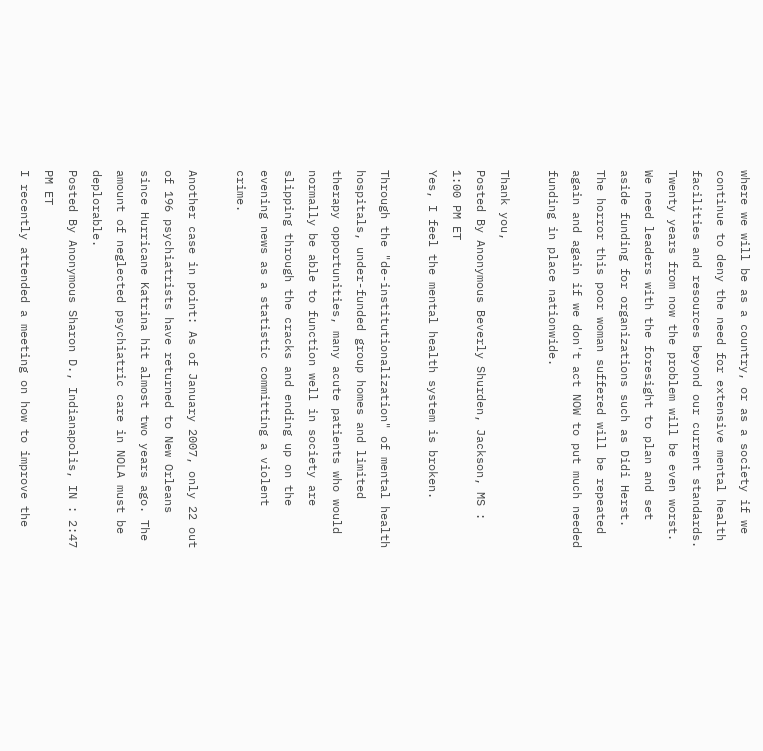where we will be as a country, or as a society if we continue to deny the need for extensive mental health facilities and resources beyond our current standards. Twenty years from now the problem will be even worst. We need leaders with the foresight to plan and set aside funding for organizations such as Didi Herst. The horror this poor woman suffered will be repeated again and again if we don't act NOW to put much needed funding in place nationwide.

Thank you,
Posted By Anonymous Beverly Shurden, Jackson, MS : 1:00 PM ET
Yes, I feel the mental health system is broken.

Through the "de-institutionalization" of mental health hospitals, under-funded group homes and limited therapy opportunities, many acute patients who would normally be able to function well in society are slipping through the cracks and ending up on the evening news as a statistic committing a violent crime.

Another case in point: As of January 2007, only 22 out of 196 psychiatrists have returned to New Orleans since Hurricane Katrina hit almost two years ago. The amount of neglected psychiatric care in NOLA must be deplorable.
Posted By Anonymous Sharon D., Indianapolis, IN : 2:47 PM ET
I recently attended a meeting on how to improve the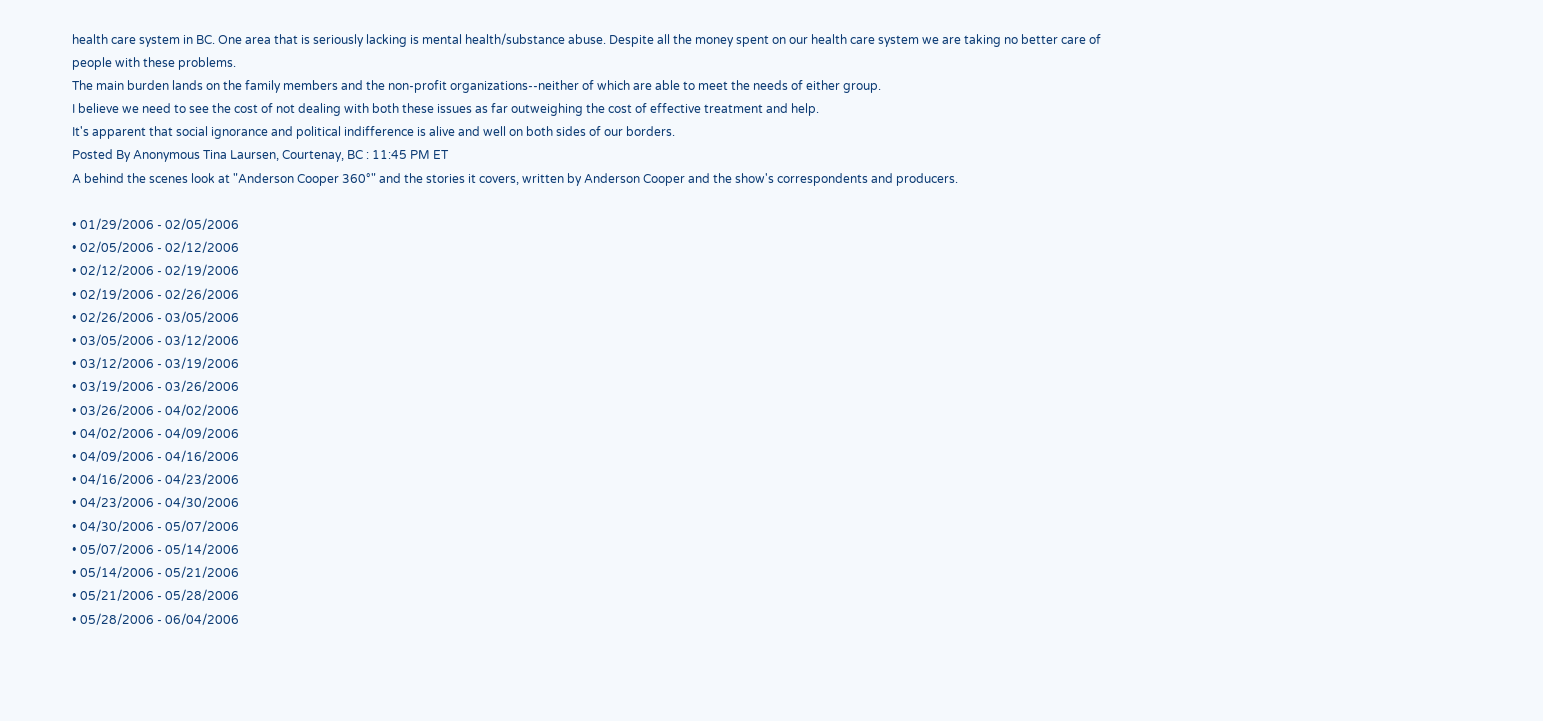health care system in BC. One area that is seriously lacking is mental health/substance abuse. Despite all the money spent on our health care system we are taking no better care of people with these problems.
The main burden lands on the family members and the non-profit organizations--neither of which are able to meet the needs of either group.
I believe we need to see the cost of not dealing with both these issues as far outweighing the cost of effective treatment and help.
It's apparent that social ignorance and political indifference is alive and well on both sides of our borders.
Posted By Anonymous Tina Laursen, Courtenay, BC : 11:45 PM ET
A behind the scenes look at "Anderson Cooper 360°" and the stories it covers, written by Anderson Cooper and the show's correspondents and producers.

• 01/29/2006 - 02/05/2006
• 02/05/2006 - 02/12/2006
• 02/12/2006 - 02/19/2006
• 02/19/2006 - 02/26/2006
• 02/26/2006 - 03/05/2006
• 03/05/2006 - 03/12/2006
• 03/12/2006 - 03/19/2006
• 03/19/2006 - 03/26/2006
• 03/26/2006 - 04/02/2006
• 04/02/2006 - 04/09/2006
• 04/09/2006 - 04/16/2006
• 04/16/2006 - 04/23/2006
• 04/23/2006 - 04/30/2006
• 04/30/2006 - 05/07/2006
• 05/07/2006 - 05/14/2006
• 05/14/2006 - 05/21/2006
• 05/21/2006 - 05/28/2006
• 05/28/2006 - 06/04/2006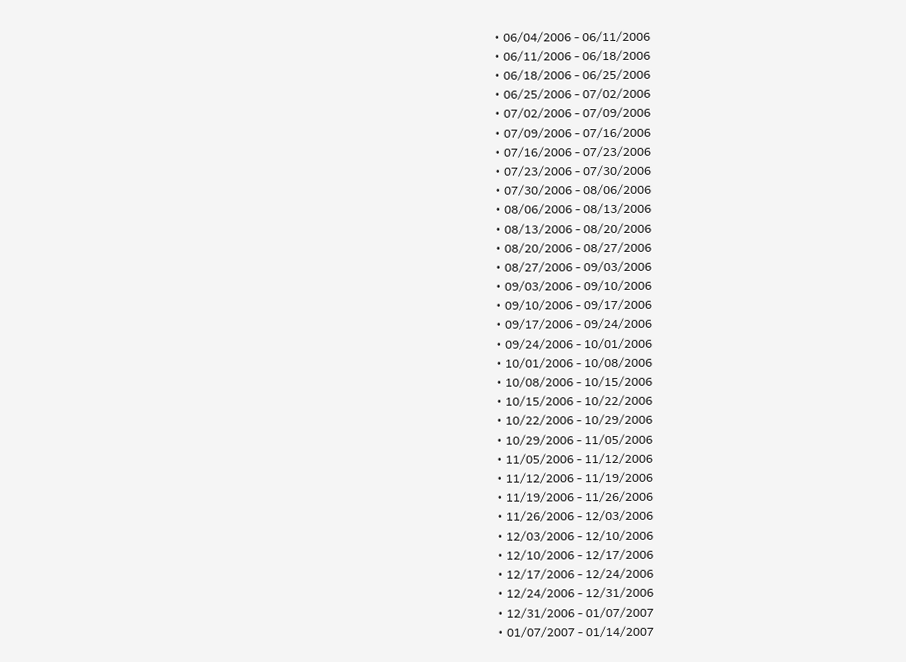• 06/04/2006 - 06/11/2006
• 06/11/2006 - 06/18/2006
• 06/18/2006 - 06/25/2006
• 06/25/2006 - 07/02/2006
• 07/02/2006 - 07/09/2006
• 07/09/2006 - 07/16/2006
• 07/16/2006 - 07/23/2006
• 07/23/2006 - 07/30/2006
• 07/30/2006 - 08/06/2006
• 08/06/2006 - 08/13/2006
• 08/13/2006 - 08/20/2006
• 08/20/2006 - 08/27/2006
• 08/27/2006 - 09/03/2006
• 09/03/2006 - 09/10/2006
• 09/10/2006 - 09/17/2006
• 09/17/2006 - 09/24/2006
• 09/24/2006 - 10/01/2006
• 10/01/2006 - 10/08/2006
• 10/08/2006 - 10/15/2006
• 10/15/2006 - 10/22/2006
• 10/22/2006 - 10/29/2006
• 10/29/2006 - 11/05/2006
• 11/05/2006 - 11/12/2006
• 11/12/2006 - 11/19/2006
• 11/19/2006 - 11/26/2006
• 11/26/2006 - 12/03/2006
• 12/03/2006 - 12/10/2006
• 12/10/2006 - 12/17/2006
• 12/17/2006 - 12/24/2006
• 12/24/2006 - 12/31/2006
• 12/31/2006 - 01/07/2007
• 01/07/2007 - 01/14/2007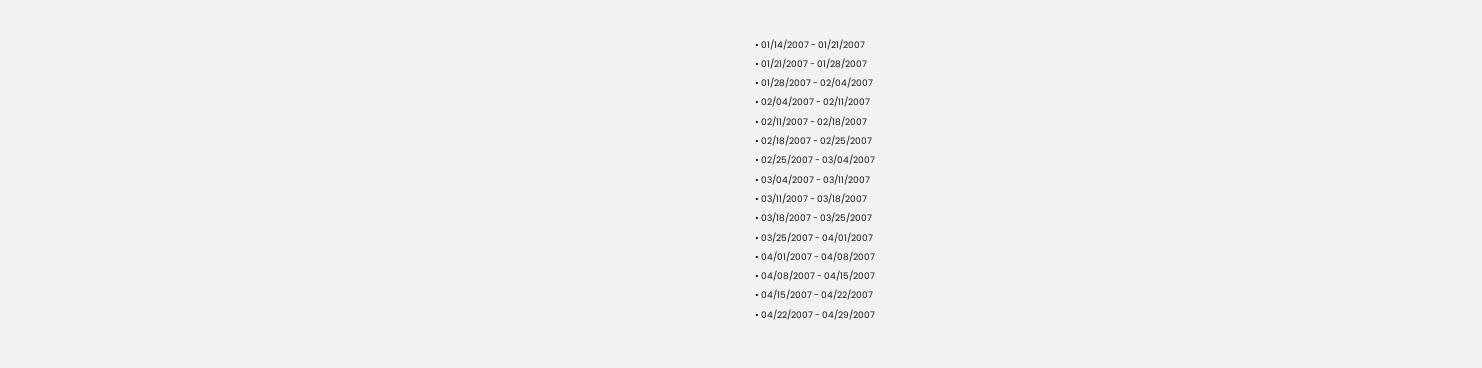• 01/14/2007 - 01/21/2007
• 01/21/2007 - 01/28/2007
• 01/28/2007 - 02/04/2007
• 02/04/2007 - 02/11/2007
• 02/11/2007 - 02/18/2007
• 02/18/2007 - 02/25/2007
• 02/25/2007 - 03/04/2007
• 03/04/2007 - 03/11/2007
• 03/11/2007 - 03/18/2007
• 03/18/2007 - 03/25/2007
• 03/25/2007 - 04/01/2007
• 04/01/2007 - 04/08/2007
• 04/08/2007 - 04/15/2007
• 04/15/2007 - 04/22/2007
• 04/22/2007 - 04/29/2007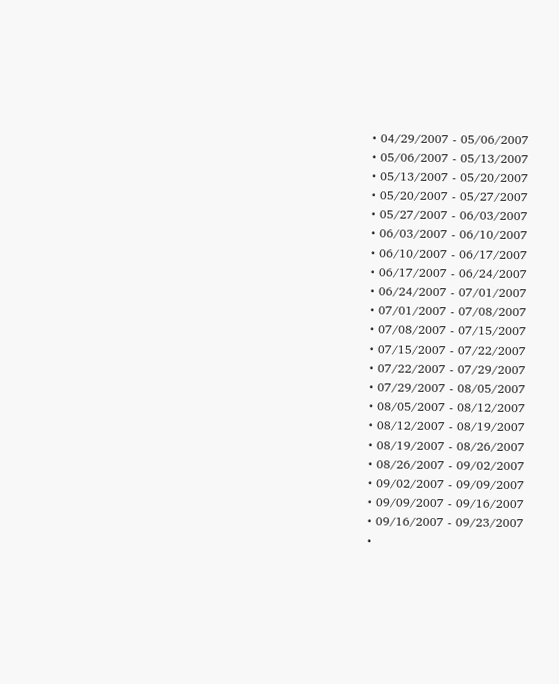• 04/29/2007 - 05/06/2007
• 05/06/2007 - 05/13/2007
• 05/13/2007 - 05/20/2007
• 05/20/2007 - 05/27/2007
• 05/27/2007 - 06/03/2007
• 06/03/2007 - 06/10/2007
• 06/10/2007 - 06/17/2007
• 06/17/2007 - 06/24/2007
• 06/24/2007 - 07/01/2007
• 07/01/2007 - 07/08/2007
• 07/08/2007 - 07/15/2007
• 07/15/2007 - 07/22/2007
• 07/22/2007 - 07/29/2007
• 07/29/2007 - 08/05/2007
• 08/05/2007 - 08/12/2007
• 08/12/2007 - 08/19/2007
• 08/19/2007 - 08/26/2007
• 08/26/2007 - 09/02/2007
• 09/02/2007 - 09/09/2007
• 09/09/2007 - 09/16/2007
• 09/16/2007 - 09/23/2007
•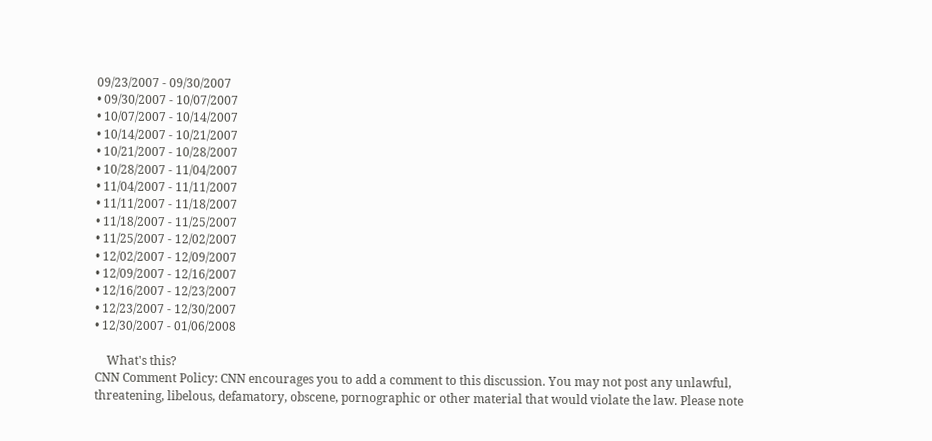09/23/2007 - 09/30/2007
• 09/30/2007 - 10/07/2007
• 10/07/2007 - 10/14/2007
• 10/14/2007 - 10/21/2007
• 10/21/2007 - 10/28/2007
• 10/28/2007 - 11/04/2007
• 11/04/2007 - 11/11/2007
• 11/11/2007 - 11/18/2007
• 11/18/2007 - 11/25/2007
• 11/25/2007 - 12/02/2007
• 12/02/2007 - 12/09/2007
• 12/09/2007 - 12/16/2007
• 12/16/2007 - 12/23/2007
• 12/23/2007 - 12/30/2007
• 12/30/2007 - 01/06/2008

    What's this?
CNN Comment Policy: CNN encourages you to add a comment to this discussion. You may not post any unlawful, threatening, libelous, defamatory, obscene, pornographic or other material that would violate the law. Please note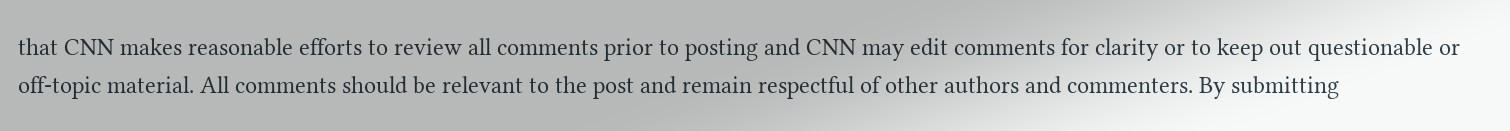that CNN makes reasonable efforts to review all comments prior to posting and CNN may edit comments for clarity or to keep out questionable or off-topic material. All comments should be relevant to the post and remain respectful of other authors and commenters. By submitting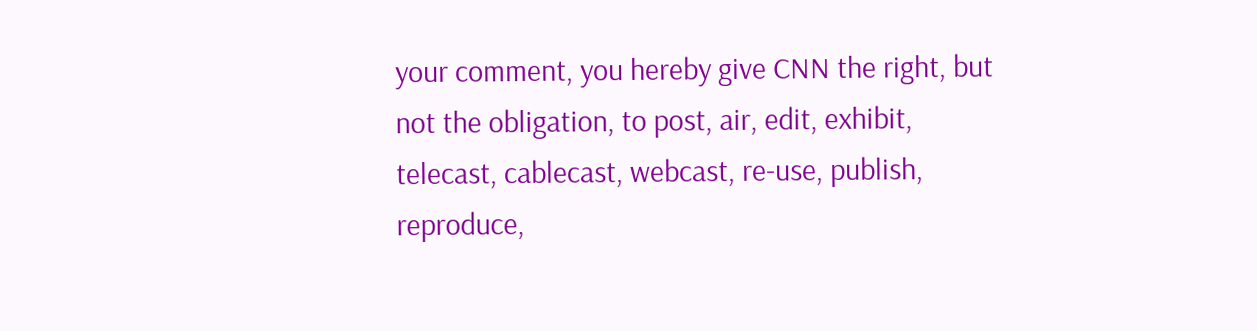your comment, you hereby give CNN the right, but not the obligation, to post, air, edit, exhibit, telecast, cablecast, webcast, re-use, publish, reproduce,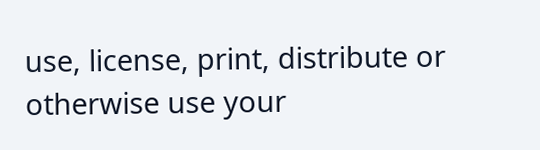use, license, print, distribute or otherwise use your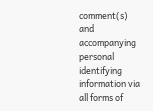comment(s) and accompanying personal identifying information via all forms of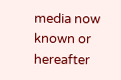media now known or hereafter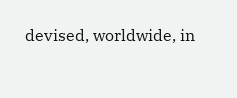devised, worldwide, in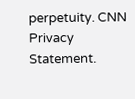perpetuity. CNN Privacy Statement.